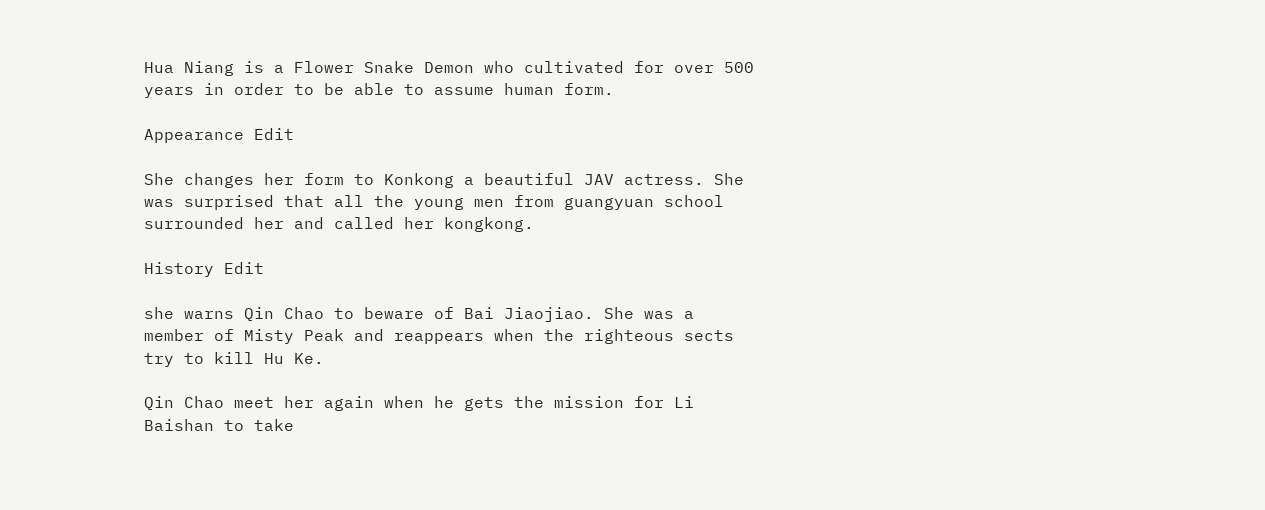Hua Niang is a Flower Snake Demon who cultivated for over 500 years in order to be able to assume human form.

Appearance Edit

She changes her form to Konkong a beautiful JAV actress. She was surprised that all the young men from guangyuan school surrounded her and called her kongkong.

History Edit

she warns Qin Chao to beware of Bai Jiaojiao. She was a member of Misty Peak and reappears when the righteous sects try to kill Hu Ke.

Qin Chao meet her again when he gets the mission for Li Baishan to take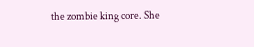the zombie king core. She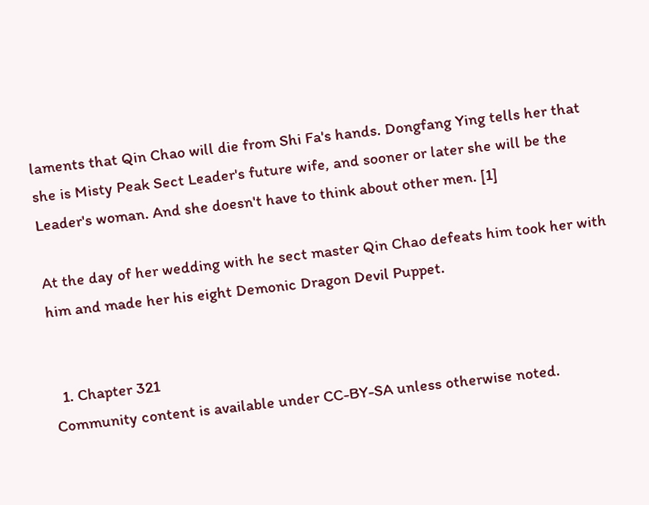laments that Qin Chao will die from Shi Fa's hands. Dongfang Ying tells her that she is Misty Peak Sect Leader's future wife, and sooner or later she will be the Leader's woman. And she doesn't have to think about other men. [1]

At the day of her wedding with he sect master Qin Chao defeats him took her with him and made her his eight Demonic Dragon Devil Puppet.


  1. Chapter 321
Community content is available under CC-BY-SA unless otherwise noted.